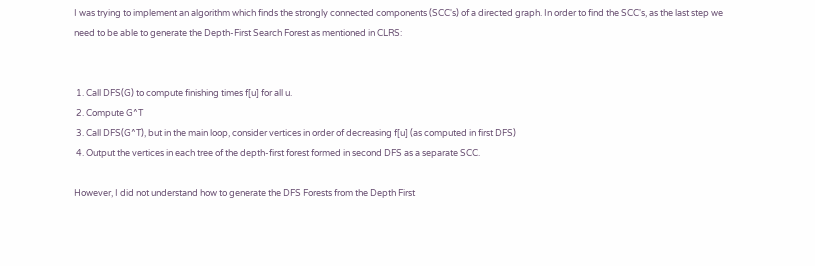I was trying to implement an algorithm which finds the strongly connected components (SCC's) of a directed graph. In order to find the SCC's, as the last step we need to be able to generate the Depth-First Search Forest as mentioned in CLRS:


 1. Call DFS(G) to compute finishing times f[u] for all u.
 2. Compute G^T
 3. Call DFS(G^T), but in the main loop, consider vertices in order of decreasing f[u] (as computed in first DFS)
 4. Output the vertices in each tree of the depth-first forest formed in second DFS as a separate SCC.

However, I did not understand how to generate the DFS Forests from the Depth First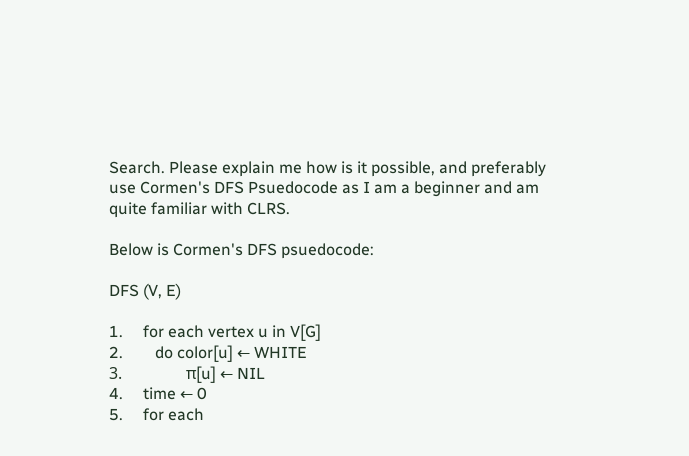Search. Please explain me how is it possible, and preferably use Cormen's DFS Psuedocode as I am a beginner and am quite familiar with CLRS.

Below is Cormen's DFS psuedocode:

DFS (V, E)

1.     for each vertex u in V[G]
2.        do color[u] ← WHITE
3.                π[u] ← NIL
4.     time ← 0
5.     for each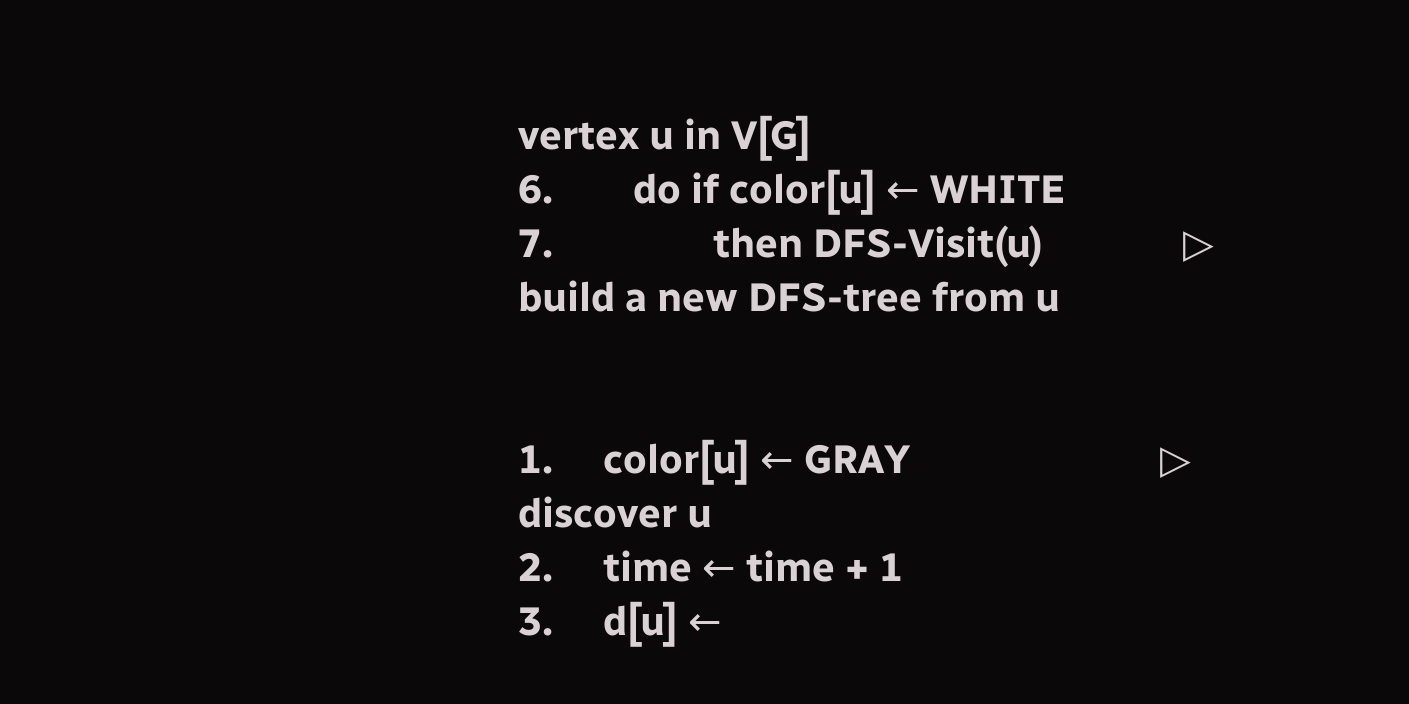vertex u in V[G]
6.        do if color[u] ← WHITE
7.                then DFS-Visit(u)              ▷ build a new DFS-tree from u


1.     color[u] ← GRAY                         ▷ discover u
2.     time ← time + 1
3.     d[u] ←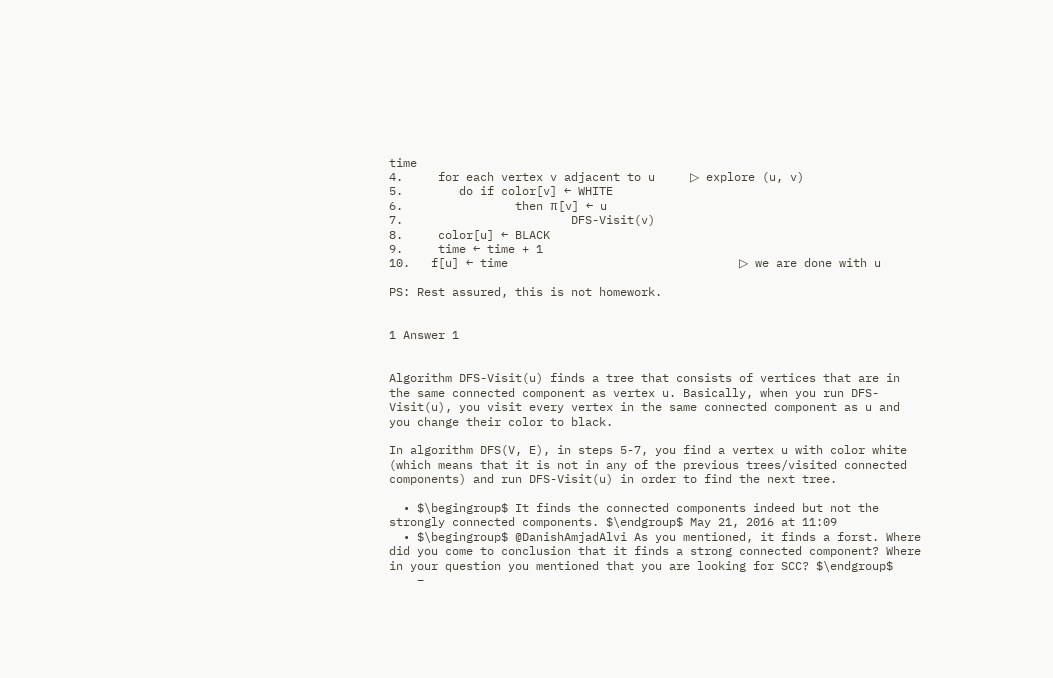time
4.     for each vertex v adjacent to u     ▷ explore (u, v)
5.        do if color[v] ← WHITE
6.                then π[v] ← u
7.                        DFS-Visit(v)
8.     color[u] ← BLACK
9.     time ← time + 1
10.   f[u] ← time                                 ▷ we are done with u

PS: Rest assured, this is not homework.


1 Answer 1


Algorithm DFS-Visit(u) finds a tree that consists of vertices that are in the same connected component as vertex u. Basically, when you run DFS-Visit(u), you visit every vertex in the same connected component as u and you change their color to black.

In algorithm DFS(V, E), in steps 5-7, you find a vertex u with color white (which means that it is not in any of the previous trees/visited connected components) and run DFS-Visit(u) in order to find the next tree.

  • $\begingroup$ It finds the connected components indeed but not the strongly connected components. $\endgroup$ May 21, 2016 at 11:09
  • $\begingroup$ @DanishAmjadAlvi As you mentioned, it finds a forst. Where did you come to conclusion that it finds a strong connected component? Where in your question you mentioned that you are looking for SCC? $\endgroup$
    –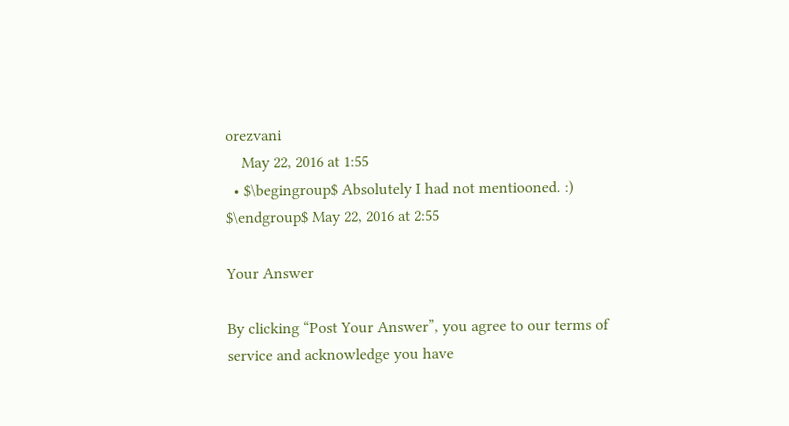orezvani
    May 22, 2016 at 1:55
  • $\begingroup$ Absolutely I had not mentiooned. :) $\endgroup$ May 22, 2016 at 2:55

Your Answer

By clicking “Post Your Answer”, you agree to our terms of service and acknowledge you have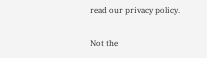read our privacy policy.

Not the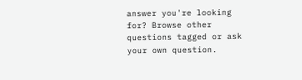answer you're looking for? Browse other questions tagged or ask your own question.